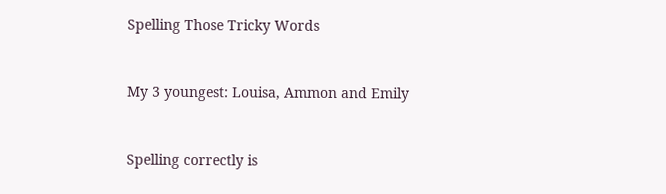Spelling Those Tricky Words


My 3 youngest: Louisa, Ammon and Emily


Spelling correctly is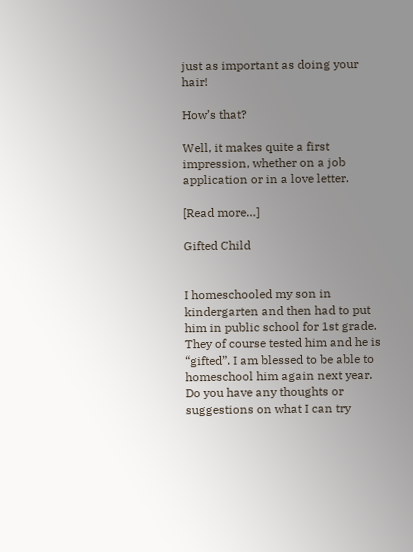just as important as doing your hair!

How’s that?

Well, it makes quite a first impression, whether on a job application or in a love letter.

[Read more…]

Gifted Child


I homeschooled my son in kindergarten and then had to put him in public school for 1st grade. They of course tested him and he is “gifted”. I am blessed to be able to homeschool him again next year. Do you have any thoughts or suggestions on what I can try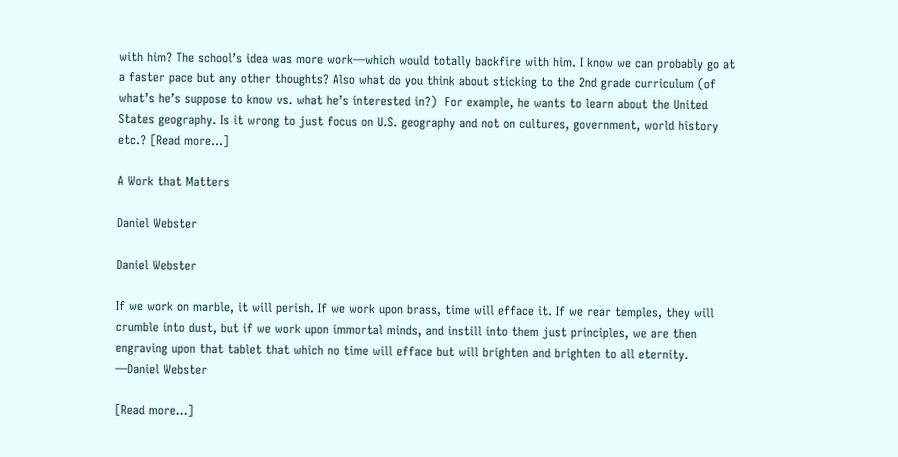with him? The school’s idea was more work—which would totally backfire with him. I know we can probably go at a faster pace but any other thoughts? Also what do you think about sticking to the 2nd grade curriculum (of what’s he’s suppose to know vs. what he’s interested in?)  For example, he wants to learn about the United States geography. Is it wrong to just focus on U.S. geography and not on cultures, government, world history etc.? [Read more…]

A Work that Matters

Daniel Webster

Daniel Webster

If we work on marble, it will perish. If we work upon brass, time will efface it. If we rear temples, they will crumble into dust, but if we work upon immortal minds, and instill into them just principles, we are then engraving upon that tablet that which no time will efface but will brighten and brighten to all eternity.
—Daniel Webster

[Read more…]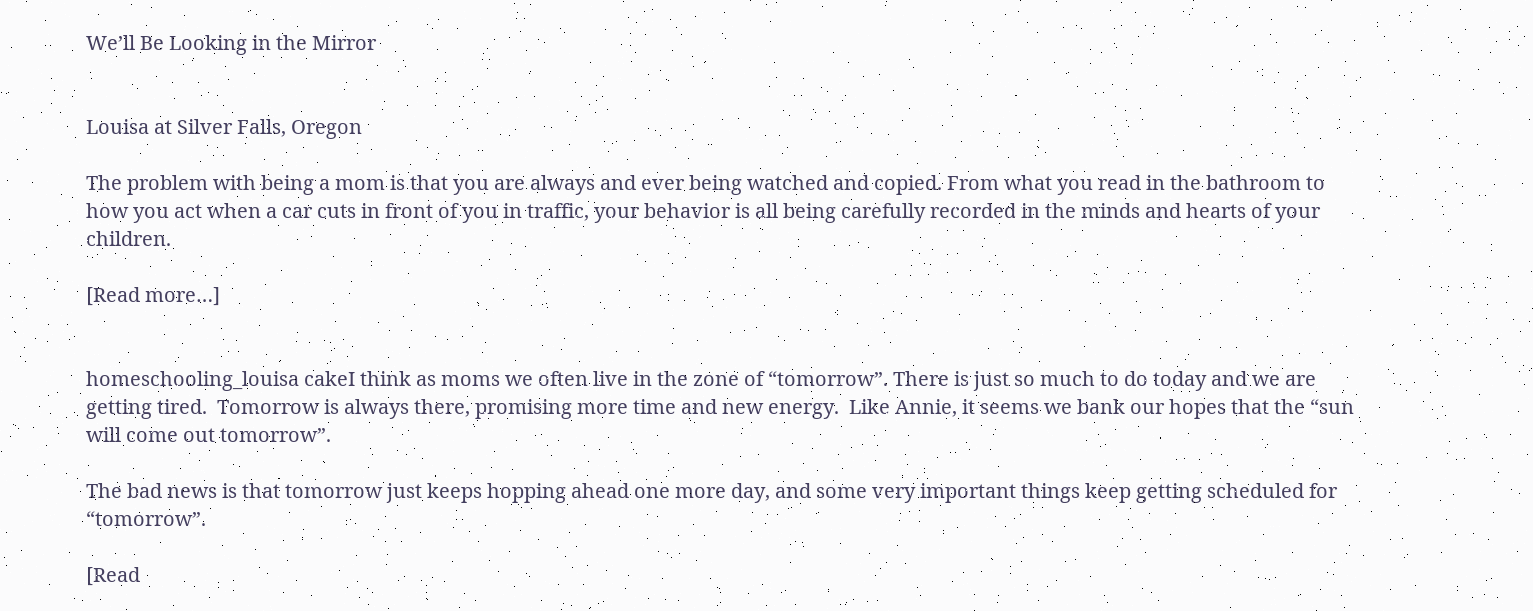We’ll Be Looking in the Mirror


Louisa at Silver Falls, Oregon

The problem with being a mom is that you are always and ever being watched and copied. From what you read in the bathroom to how you act when a car cuts in front of you in traffic, your behavior is all being carefully recorded in the minds and hearts of your children.

[Read more…]


homeschooling_louisa cakeI think as moms we often live in the zone of “tomorrow”. There is just so much to do today and we are getting tired.  Tomorrow is always there, promising more time and new energy.  Like Annie, it seems we bank our hopes that the “sun will come out tomorrow”.

The bad news is that tomorrow just keeps hopping ahead one more day, and some very important things keep getting scheduled for “tomorrow”.

[Read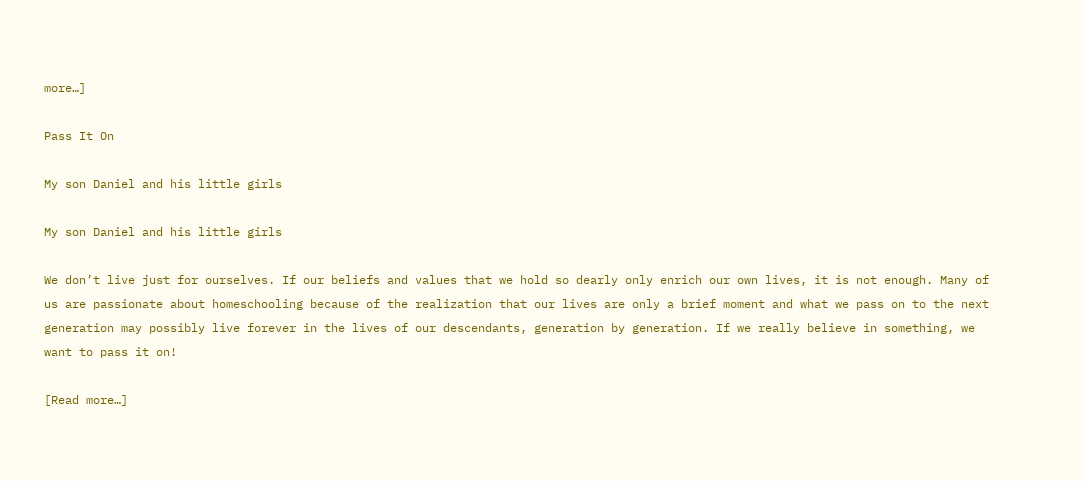more…]

Pass It On

My son Daniel and his little girls

My son Daniel and his little girls

We don’t live just for ourselves. If our beliefs and values that we hold so dearly only enrich our own lives, it is not enough. Many of us are passionate about homeschooling because of the realization that our lives are only a brief moment and what we pass on to the next generation may possibly live forever in the lives of our descendants, generation by generation. If we really believe in something, we want to pass it on!

[Read more…]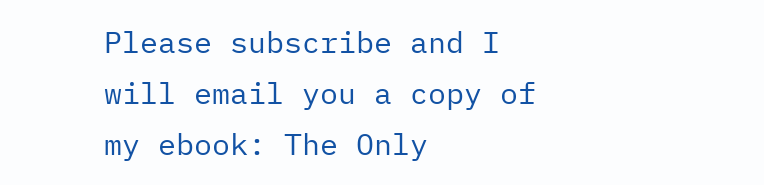Please subscribe and I will email you a copy of my ebook: The Only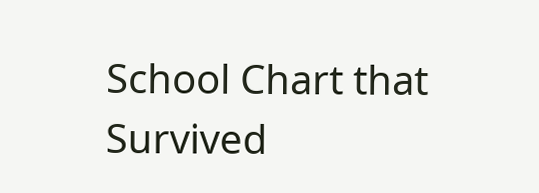School Chart that Survived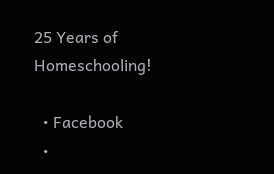25 Years of Homeschooling!

  • Facebook
  •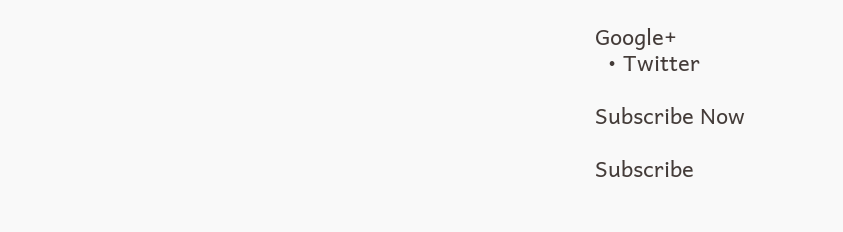Google+
  • Twitter

Subscribe Now

Subscribe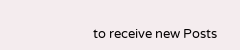to receive new Posts